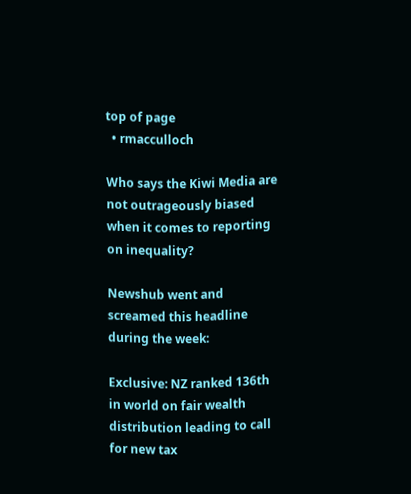top of page
  • rmacculloch

Who says the Kiwi Media are not outrageously biased when it comes to reporting on inequality?

Newshub went and screamed this headline during the week:

Exclusive: NZ ranked 136th in world on fair wealth distribution leading to call for new tax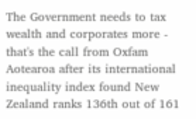The Government needs to tax wealth and corporates more - that's the call from Oxfam Aotearoa after its international inequality index found New Zealand ranks 136th out of 161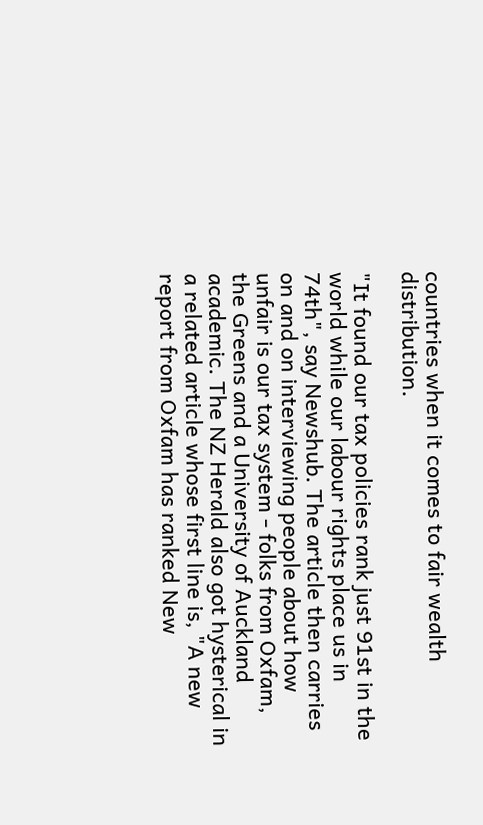countries when it comes to fair wealth distribution.

"It found our tax policies rank just 91st in the world while our labour rights place us in 74th", say Newshub. The article then carries on and on interviewing people about how unfair is our tax system - folks from Oxfam, the Greens and a University of Auckland academic. The NZ Herald also got hysterical in a related article whose first line is, "A new report from Oxfam has ranked New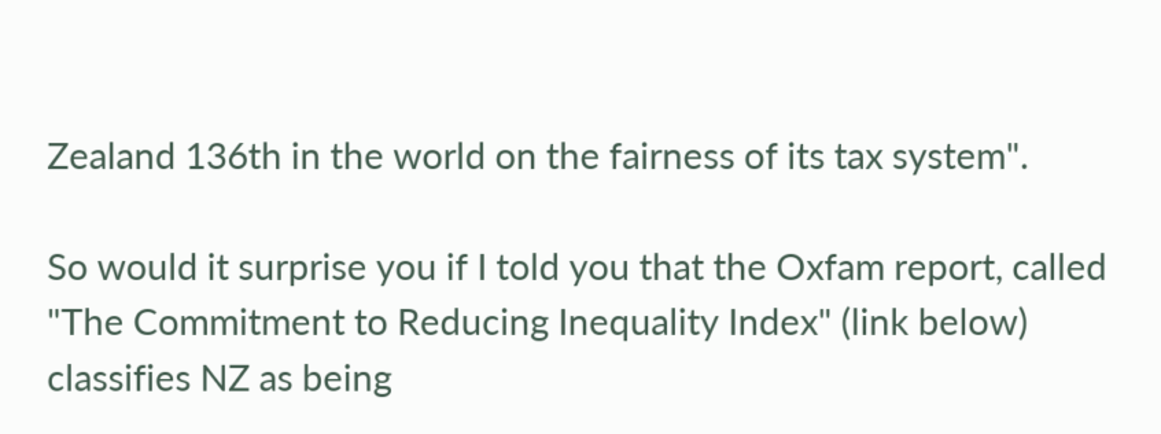Zealand 136th in the world on the fairness of its tax system".

So would it surprise you if I told you that the Oxfam report, called "The Commitment to Reducing Inequality Index" (link below) classifies NZ as being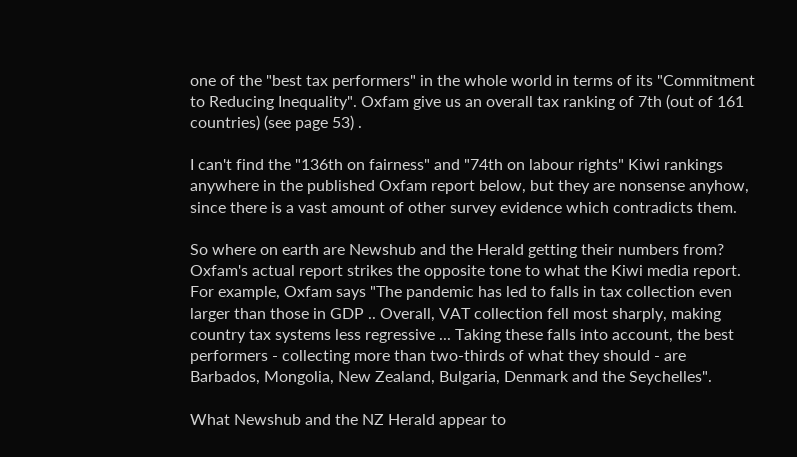one of the "best tax performers" in the whole world in terms of its "Commitment to Reducing Inequality". Oxfam give us an overall tax ranking of 7th (out of 161 countries) (see page 53) .

I can't find the "136th on fairness" and "74th on labour rights" Kiwi rankings anywhere in the published Oxfam report below, but they are nonsense anyhow, since there is a vast amount of other survey evidence which contradicts them.

So where on earth are Newshub and the Herald getting their numbers from? Oxfam's actual report strikes the opposite tone to what the Kiwi media report. For example, Oxfam says "The pandemic has led to falls in tax collection even larger than those in GDP .. Overall, VAT collection fell most sharply, making country tax systems less regressive ... Taking these falls into account, the best performers - collecting more than two-thirds of what they should - are Barbados, Mongolia, New Zealand, Bulgaria, Denmark and the Seychelles".

What Newshub and the NZ Herald appear to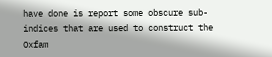have done is report some obscure sub-indices that are used to construct the Oxfam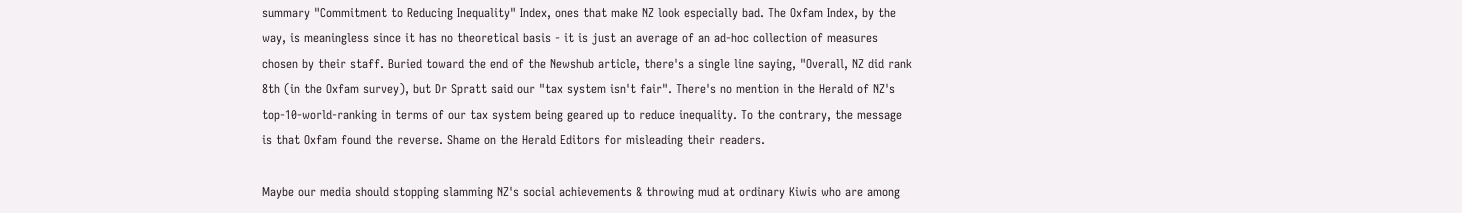summary "Commitment to Reducing Inequality" Index, ones that make NZ look especially bad. The Oxfam Index, by the way, is meaningless since it has no theoretical basis - it is just an average of an ad-hoc collection of measures chosen by their staff. Buried toward the end of the Newshub article, there's a single line saying, "Overall, NZ did rank 8th (in the Oxfam survey), but Dr Spratt said our "tax system isn't fair". There's no mention in the Herald of NZ's top-10-world-ranking in terms of our tax system being geared up to reduce inequality. To the contrary, the message is that Oxfam found the reverse. Shame on the Herald Editors for misleading their readers.

Maybe our media should stopping slamming NZ's social achievements & throwing mud at ordinary Kiwis who are among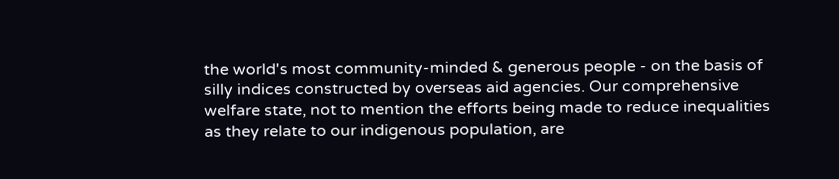the world's most community-minded & generous people - on the basis of silly indices constructed by overseas aid agencies. Our comprehensive welfare state, not to mention the efforts being made to reduce inequalities as they relate to our indigenous population, are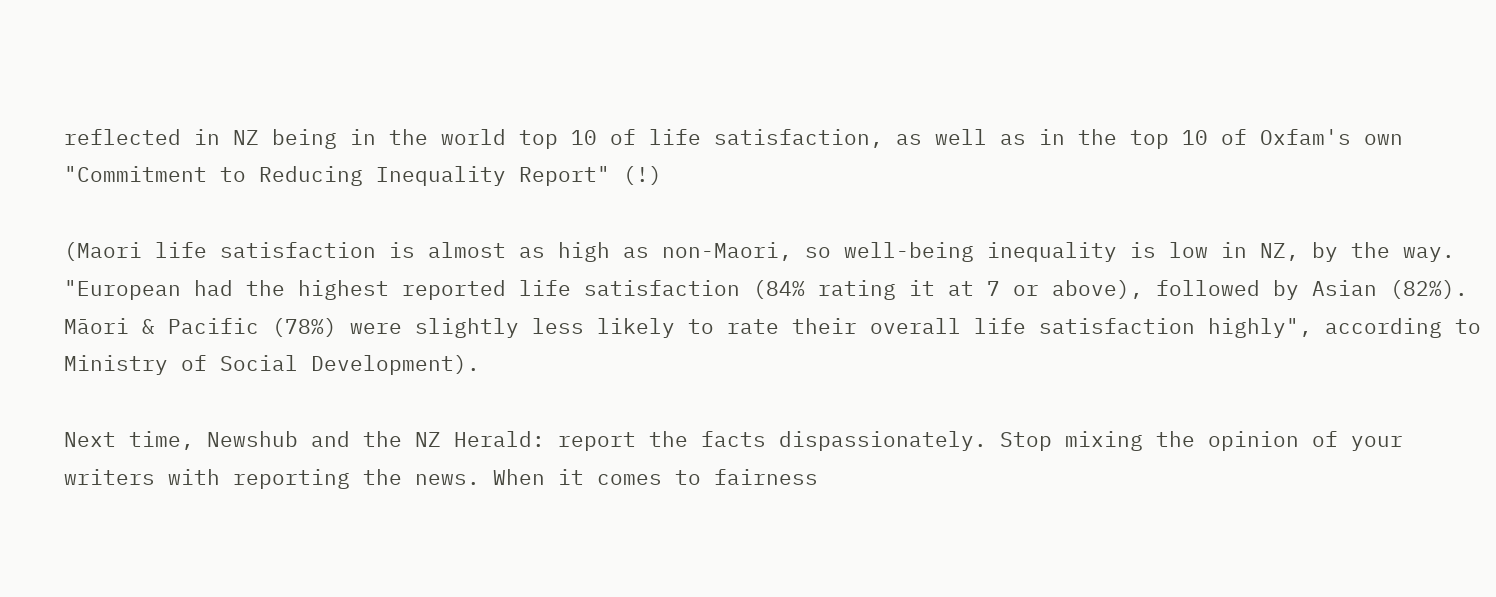reflected in NZ being in the world top 10 of life satisfaction, as well as in the top 10 of Oxfam's own "Commitment to Reducing Inequality Report" (!)

(Maori life satisfaction is almost as high as non-Maori, so well-being inequality is low in NZ, by the way. "European had the highest reported life satisfaction (84% rating it at 7 or above), followed by Asian (82%). Māori & Pacific (78%) were slightly less likely to rate their overall life satisfaction highly", according to Ministry of Social Development).

Next time, Newshub and the NZ Herald: report the facts dispassionately. Stop mixing the opinion of your writers with reporting the news. When it comes to fairness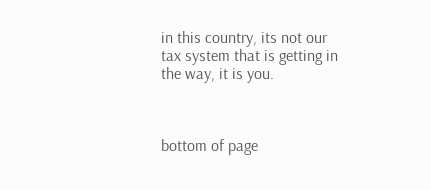in this country, its not our tax system that is getting in the way, it is you.



bottom of page